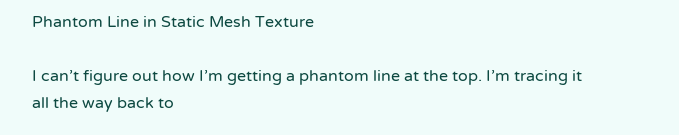Phantom Line in Static Mesh Texture

I can’t figure out how I’m getting a phantom line at the top. I’m tracing it all the way back to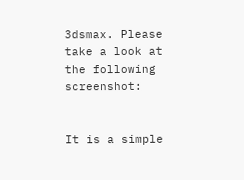3dsmax. Please take a look at the following screenshot:


It is a simple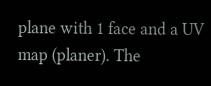plane with 1 face and a UV map (planer). The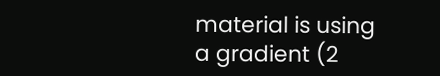material is using a gradient (2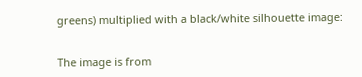greens) multiplied with a black/white silhouette image:


The image is from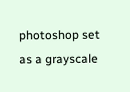photoshop set as a grayscale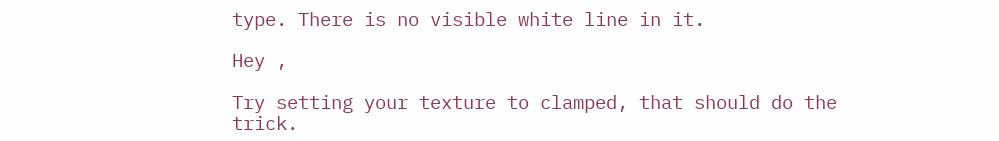type. There is no visible white line in it.

Hey ,

Try setting your texture to clamped, that should do the trick.